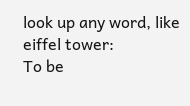look up any word, like eiffel tower:
To be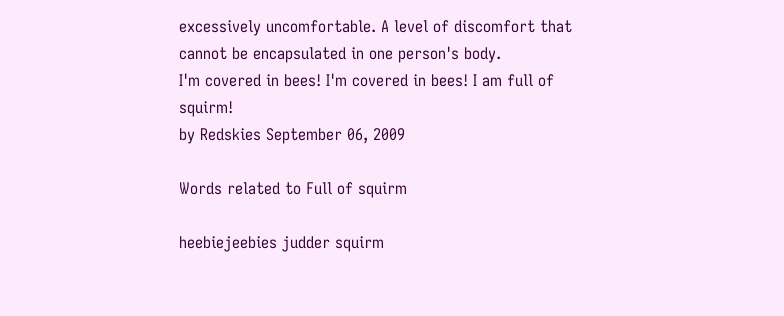excessively uncomfortable. A level of discomfort that cannot be encapsulated in one person's body.
I'm covered in bees! I'm covered in bees! I am full of squirm!
by Redskies September 06, 2009

Words related to Full of squirm

heebiejeebies judder squirm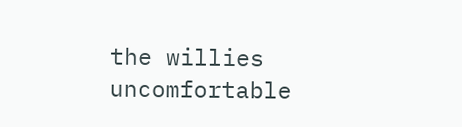the willies uncomfortable